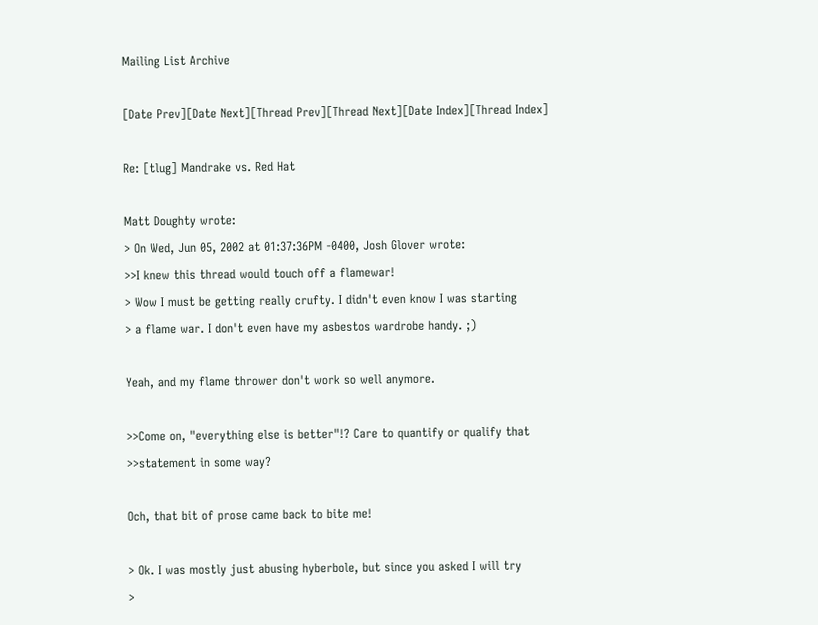Mailing List Archive

[Date Prev][Date Next][Thread Prev][Thread Next][Date Index][Thread Index]

Re: [tlug] Mandrake vs. Red Hat

Matt Doughty wrote:
> On Wed, Jun 05, 2002 at 01:37:36PM -0400, Josh Glover wrote:
>>I knew this thread would touch off a flamewar!
> Wow I must be getting really crufty. I didn't even know I was starting
> a flame war. I don't even have my asbestos wardrobe handy. ;)

Yeah, and my flame thrower don't work so well anymore.

>>Come on, "everything else is better"!? Care to quantify or qualify that
>>statement in some way?

Och, that bit of prose came back to bite me!

> Ok. I was mostly just abusing hyberbole, but since you asked I will try
>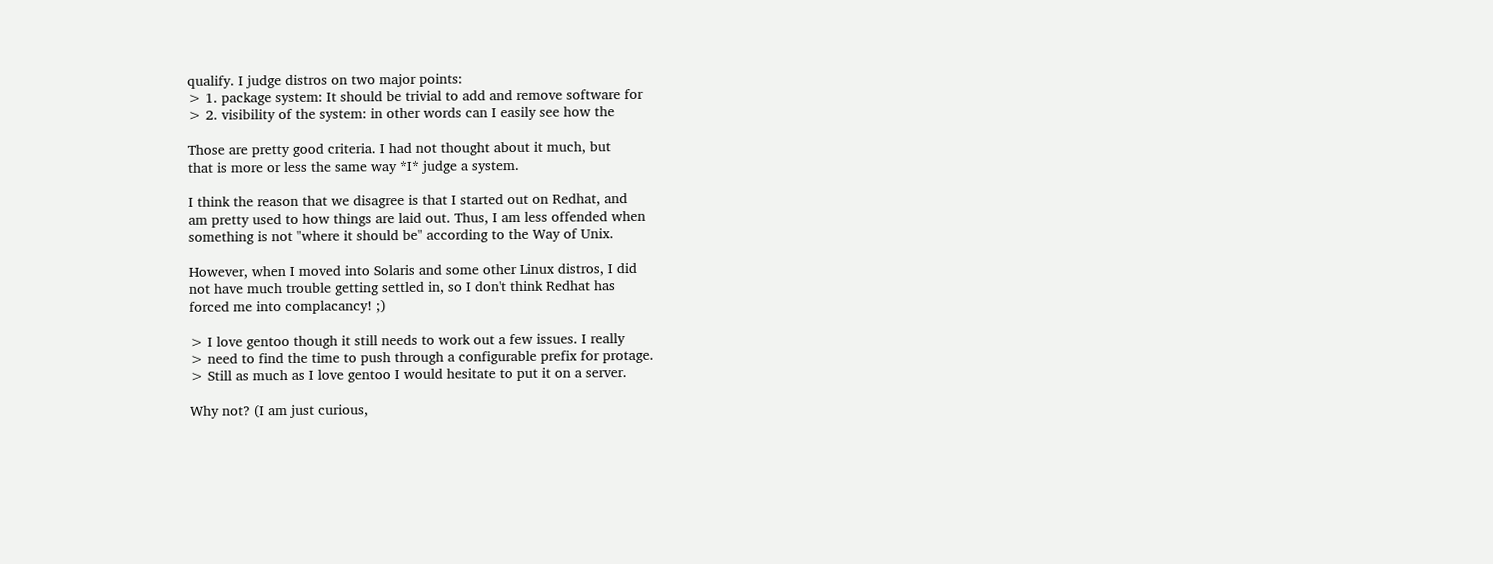qualify. I judge distros on two major points:
> 1. package system: It should be trivial to add and remove software for
> 2. visibility of the system: in other words can I easily see how the

Those are pretty good criteria. I had not thought about it much, but
that is more or less the same way *I* judge a system.

I think the reason that we disagree is that I started out on Redhat, and
am pretty used to how things are laid out. Thus, I am less offended when
something is not "where it should be" according to the Way of Unix.

However, when I moved into Solaris and some other Linux distros, I did
not have much trouble getting settled in, so I don't think Redhat has
forced me into complacancy! ;)

> I love gentoo though it still needs to work out a few issues. I really
> need to find the time to push through a configurable prefix for protage.
> Still as much as I love gentoo I would hesitate to put it on a server.

Why not? (I am just curious,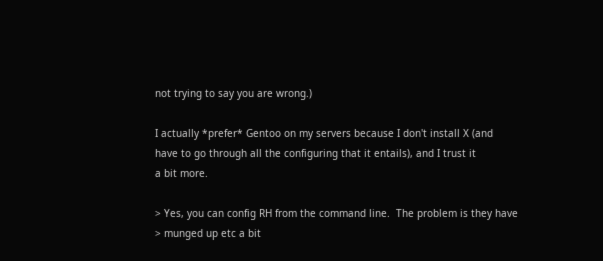not trying to say you are wrong.)

I actually *prefer* Gentoo on my servers because I don't install X (and
have to go through all the configuring that it entails), and I trust it
a bit more.

> Yes, you can config RH from the command line.  The problem is they have
> munged up etc a bit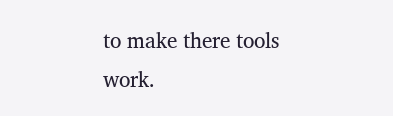to make there tools work.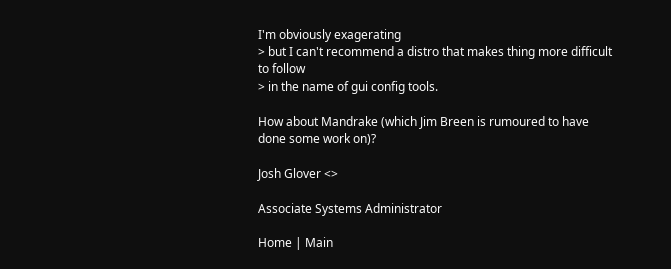I'm obviously exagerating
> but I can't recommend a distro that makes thing more difficult to follow
> in the name of gui config tools.

How about Mandrake (which Jim Breen is rumoured to have done some work on)?

Josh Glover <>

Associate Systems Administrator

Home | Main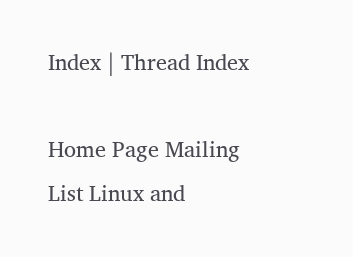Index | Thread Index

Home Page Mailing List Linux and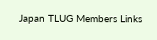Japan TLUG Members Links